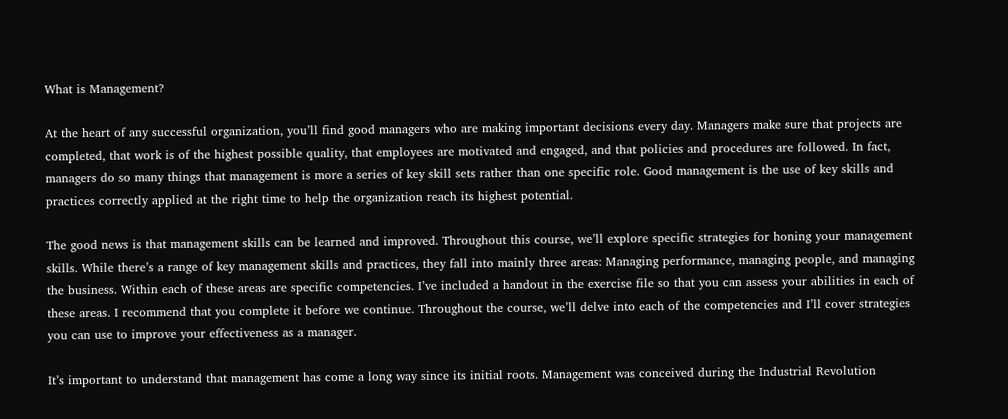What is Management?

At the heart of any successful organization, you’ll find good managers who are making important decisions every day. Managers make sure that projects are completed, that work is of the highest possible quality, that employees are motivated and engaged, and that policies and procedures are followed. In fact, managers do so many things that management is more a series of key skill sets rather than one specific role. Good management is the use of key skills and practices correctly applied at the right time to help the organization reach its highest potential.

The good news is that management skills can be learned and improved. Throughout this course, we’ll explore specific strategies for honing your management skills. While there’s a range of key management skills and practices, they fall into mainly three areas: Managing performance, managing people, and managing the business. Within each of these areas are specific competencies. I’ve included a handout in the exercise file so that you can assess your abilities in each of these areas. I recommend that you complete it before we continue. Throughout the course, we’ll delve into each of the competencies and I’ll cover strategies you can use to improve your effectiveness as a manager.

It’s important to understand that management has come a long way since its initial roots. Management was conceived during the Industrial Revolution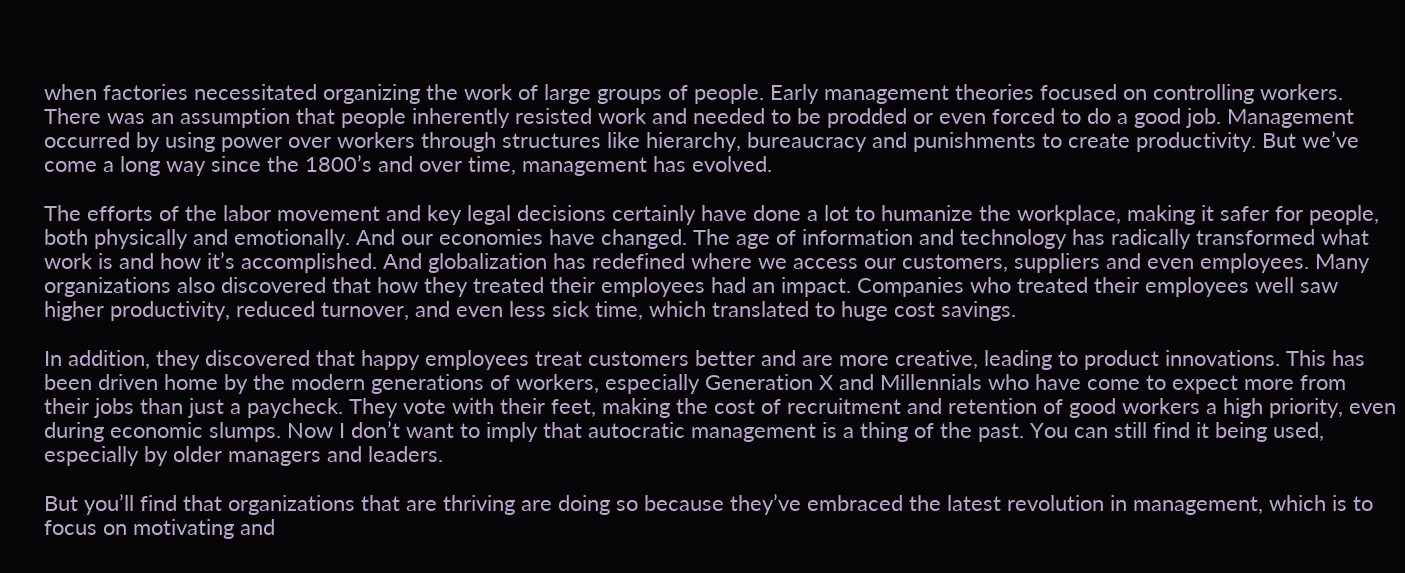when factories necessitated organizing the work of large groups of people. Early management theories focused on controlling workers. There was an assumption that people inherently resisted work and needed to be prodded or even forced to do a good job. Management occurred by using power over workers through structures like hierarchy, bureaucracy and punishments to create productivity. But we’ve come a long way since the 1800’s and over time, management has evolved.

The efforts of the labor movement and key legal decisions certainly have done a lot to humanize the workplace, making it safer for people, both physically and emotionally. And our economies have changed. The age of information and technology has radically transformed what work is and how it’s accomplished. And globalization has redefined where we access our customers, suppliers and even employees. Many organizations also discovered that how they treated their employees had an impact. Companies who treated their employees well saw higher productivity, reduced turnover, and even less sick time, which translated to huge cost savings.

In addition, they discovered that happy employees treat customers better and are more creative, leading to product innovations. This has been driven home by the modern generations of workers, especially Generation X and Millennials who have come to expect more from their jobs than just a paycheck. They vote with their feet, making the cost of recruitment and retention of good workers a high priority, even during economic slumps. Now I don’t want to imply that autocratic management is a thing of the past. You can still find it being used, especially by older managers and leaders.

But you’ll find that organizations that are thriving are doing so because they’ve embraced the latest revolution in management, which is to focus on motivating and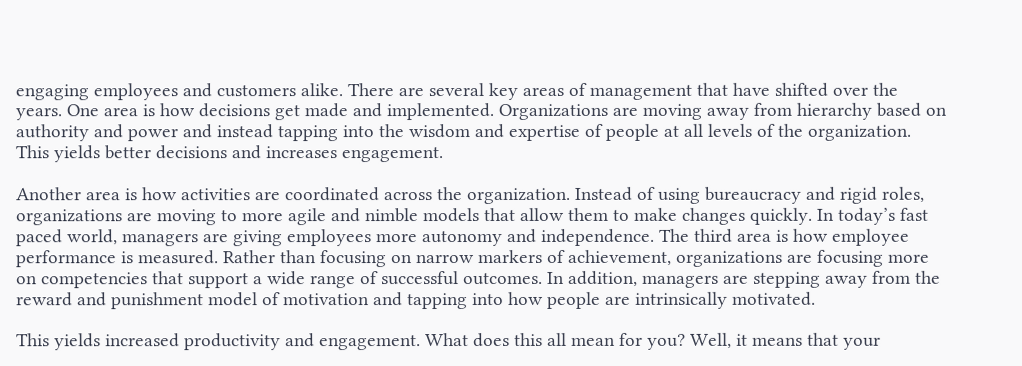engaging employees and customers alike. There are several key areas of management that have shifted over the years. One area is how decisions get made and implemented. Organizations are moving away from hierarchy based on authority and power and instead tapping into the wisdom and expertise of people at all levels of the organization. This yields better decisions and increases engagement.

Another area is how activities are coordinated across the organization. Instead of using bureaucracy and rigid roles, organizations are moving to more agile and nimble models that allow them to make changes quickly. In today’s fast paced world, managers are giving employees more autonomy and independence. The third area is how employee performance is measured. Rather than focusing on narrow markers of achievement, organizations are focusing more on competencies that support a wide range of successful outcomes. In addition, managers are stepping away from the reward and punishment model of motivation and tapping into how people are intrinsically motivated.

This yields increased productivity and engagement. What does this all mean for you? Well, it means that your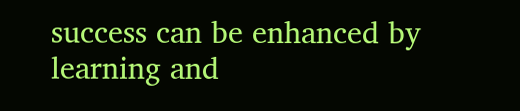success can be enhanced by learning and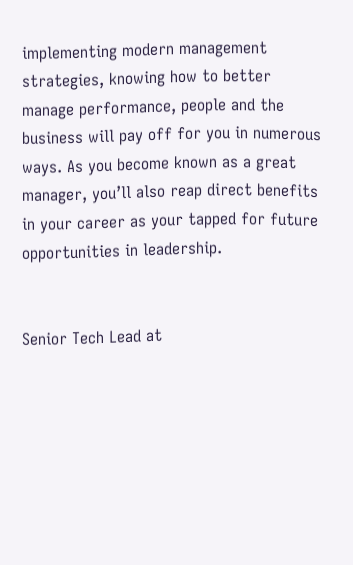implementing modern management strategies, knowing how to better manage performance, people and the business will pay off for you in numerous ways. As you become known as a great manager, you’ll also reap direct benefits in your career as your tapped for future opportunities in leadership.


Senior Tech Lead at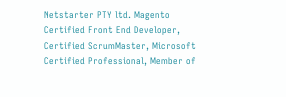Netstarter PTY ltd. Magento Certified Front End Developer, Certified ScrumMaster, Microsoft Certified Professional, Member of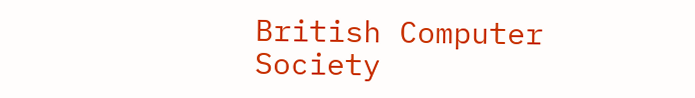British Computer Society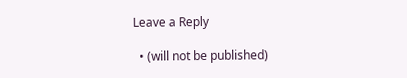Leave a Reply

  • (will not be published)